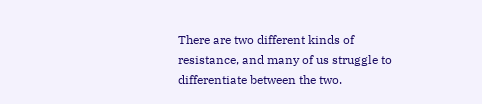There are two different kinds of resistance, and many of us struggle to differentiate between the two.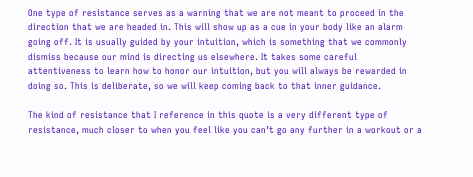One type of resistance serves as a warning that we are not meant to proceed in the direction that we are headed in. This will show up as a cue in your body like an alarm going off. It is usually guided by your intuition, which is something that we commonly dismiss because our mind is directing us elsewhere. It takes some careful attentiveness to learn how to honor our intuition, but you will always be rewarded in doing so. This is deliberate, so we will keep coming back to that inner guidance.

The kind of resistance that I reference in this quote is a very different type of resistance, much closer to when you feel like you can’t go any further in a workout or a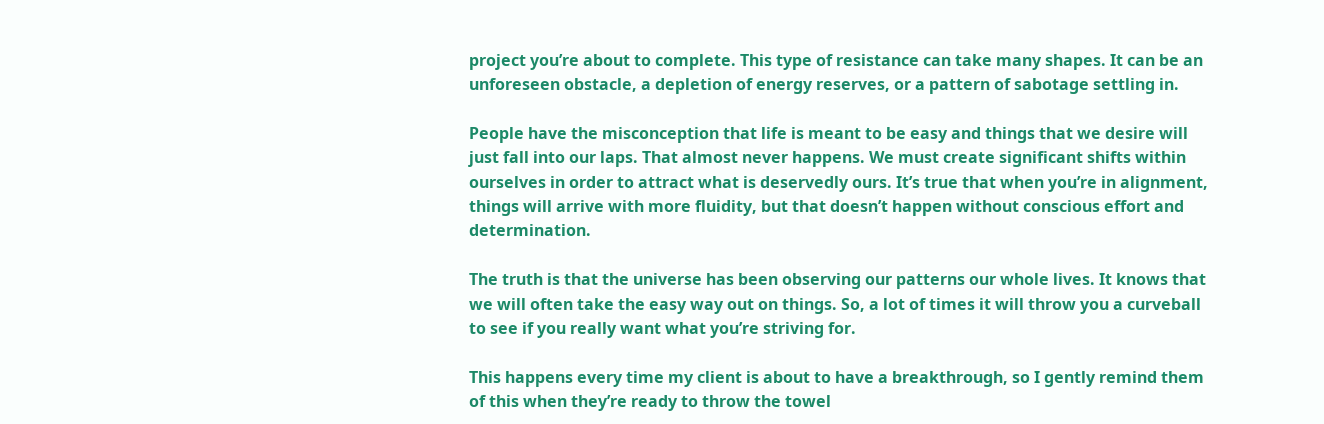project you’re about to complete. This type of resistance can take many shapes. It can be an unforeseen obstacle, a depletion of energy reserves, or a pattern of sabotage settling in.

People have the misconception that life is meant to be easy and things that we desire will just fall into our laps. That almost never happens. We must create significant shifts within ourselves in order to attract what is deservedly ours. It’s true that when you’re in alignment, things will arrive with more fluidity, but that doesn’t happen without conscious effort and determination.

The truth is that the universe has been observing our patterns our whole lives. It knows that we will often take the easy way out on things. So, a lot of times it will throw you a curveball to see if you really want what you’re striving for.

This happens every time my client is about to have a breakthrough, so I gently remind them of this when they’re ready to throw the towel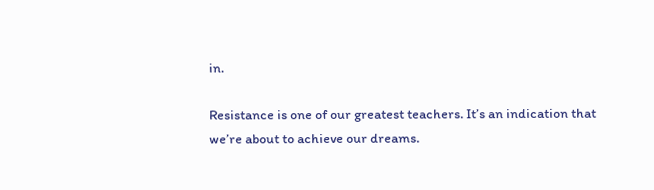in.

Resistance is one of our greatest teachers. It’s an indication that we’re about to achieve our dreams.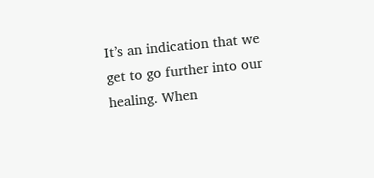It’s an indication that we get to go further into our healing. When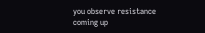you observe resistance coming up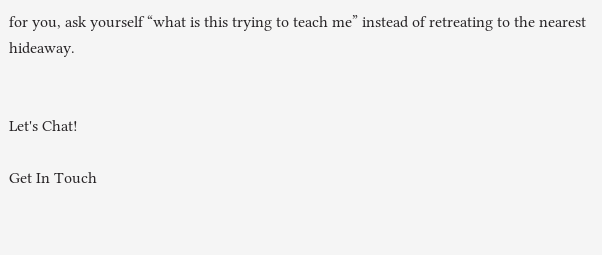for you, ask yourself “what is this trying to teach me” instead of retreating to the nearest hideaway.


Let's Chat!

Get In Touch